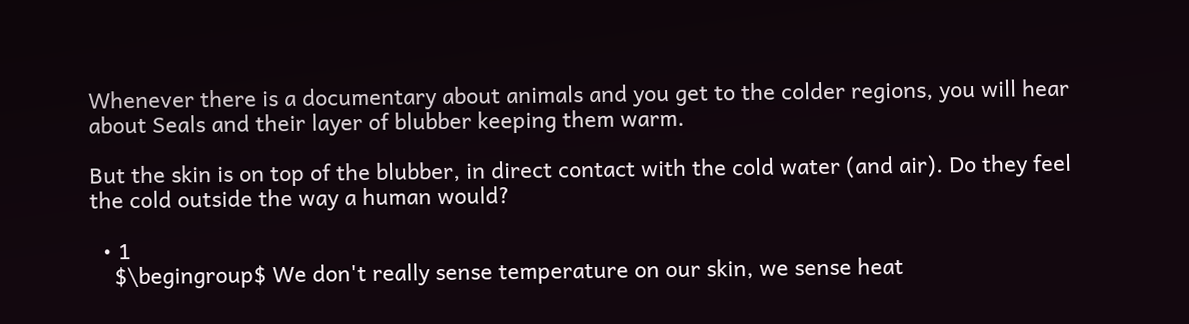Whenever there is a documentary about animals and you get to the colder regions, you will hear about Seals and their layer of blubber keeping them warm.

But the skin is on top of the blubber, in direct contact with the cold water (and air). Do they feel the cold outside the way a human would?

  • 1
    $\begingroup$ We don't really sense temperature on our skin, we sense heat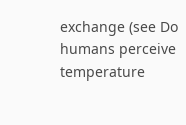exchange (see Do humans perceive temperature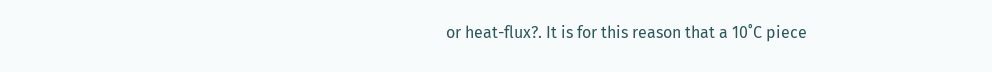or heat-flux?. It is for this reason that a 10˚C piece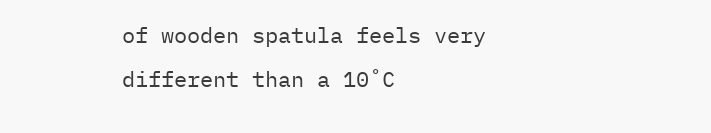of wooden spatula feels very different than a 10˚C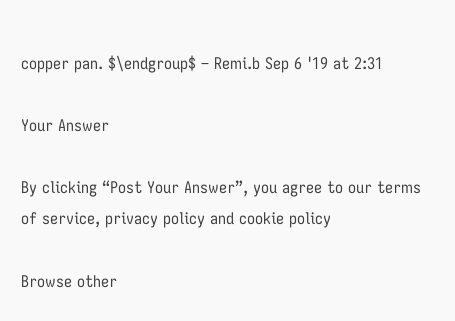copper pan. $\endgroup$ – Remi.b Sep 6 '19 at 2:31

Your Answer

By clicking “Post Your Answer”, you agree to our terms of service, privacy policy and cookie policy

Browse other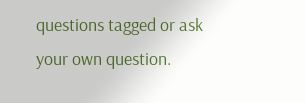questions tagged or ask your own question.